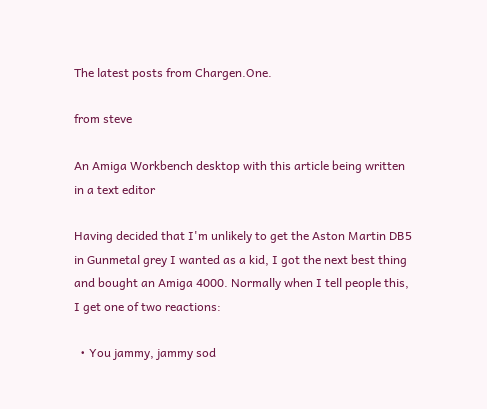The latest posts from Chargen.One.

from steve

An Amiga Workbench desktop with this article being written in a text editor

Having decided that I'm unlikely to get the Aston Martin DB5 in Gunmetal grey I wanted as a kid, I got the next best thing and bought an Amiga 4000. Normally when I tell people this, I get one of two reactions:

  • You jammy, jammy sod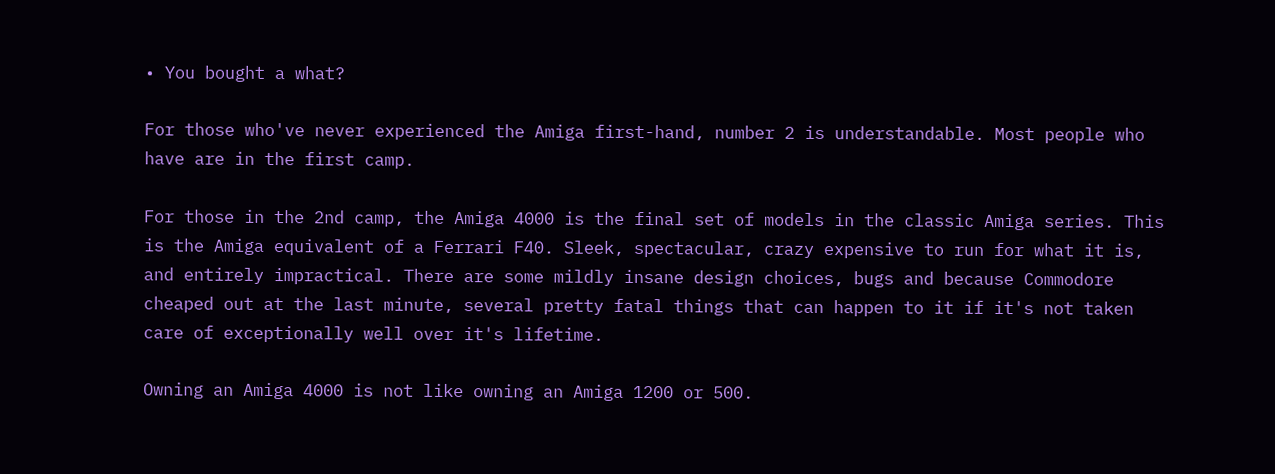• You bought a what?

For those who've never experienced the Amiga first-hand, number 2 is understandable. Most people who have are in the first camp.

For those in the 2nd camp, the Amiga 4000 is the final set of models in the classic Amiga series. This is the Amiga equivalent of a Ferrari F40. Sleek, spectacular, crazy expensive to run for what it is, and entirely impractical. There are some mildly insane design choices, bugs and because Commodore cheaped out at the last minute, several pretty fatal things that can happen to it if it's not taken care of exceptionally well over it's lifetime.

Owning an Amiga 4000 is not like owning an Amiga 1200 or 500.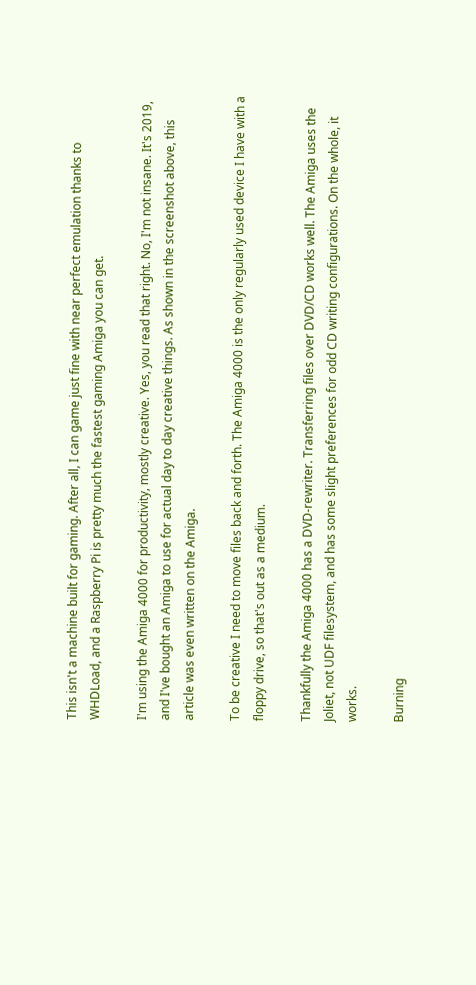This isn't a machine built for gaming. After all, I can game just fine with near perfect emulation thanks to WHDLoad, and a Raspberry Pi is pretty much the fastest gaming Amiga you can get.

I'm using the Amiga 4000 for productivity, mostly creative. Yes, you read that right. No, I'm not insane. It's 2019, and I've bought an Amiga to use for actual day to day creative things. As shown in the screenshot above, this article was even written on the Amiga.

To be creative I need to move files back and forth. The Amiga 4000 is the only regularly used device I have with a floppy drive, so that's out as a medium.

Thankfully the Amiga 4000 has a DVD-rewriter. Transferring files over DVD/CD works well. The Amiga uses the Joliet, not UDF filesystem, and has some slight preferences for odd CD writing configurations. On the whole, it works.

Burning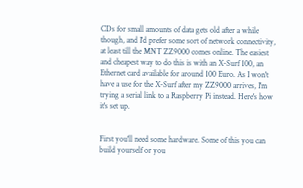CDs for small amounts of data gets old after a while though, and I'd prefer some sort of network connectivity, at least till the MNT ZZ9000 comes online. The easiest and cheapest way to do this is with an X-Surf 100, an Ethernet card available for around 100 Euro. As I won't have a use for the X-Surf after my ZZ9000 arrives, I'm trying a serial link to a Raspberry Pi instead. Here's how it's set up.


First you'll need some hardware. Some of this you can build yourself or you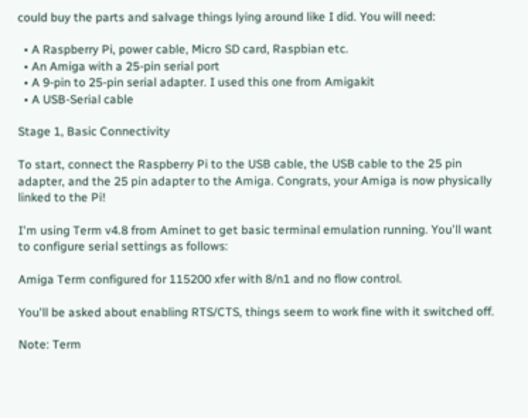could buy the parts and salvage things lying around like I did. You will need:

  • A Raspberry Pi, power cable, Micro SD card, Raspbian etc.
  • An Amiga with a 25-pin serial port
  • A 9-pin to 25-pin serial adapter. I used this one from Amigakit
  • A USB-Serial cable

Stage 1, Basic Connectivity

To start, connect the Raspberry Pi to the USB cable, the USB cable to the 25 pin adapter, and the 25 pin adapter to the Amiga. Congrats, your Amiga is now physically linked to the Pi!

I'm using Term v4.8 from Aminet to get basic terminal emulation running. You'll want to configure serial settings as follows:

Amiga Term configured for 115200 xfer with 8/n1 and no flow control.

You'll be asked about enabling RTS/CTS, things seem to work fine with it switched off.

Note: Term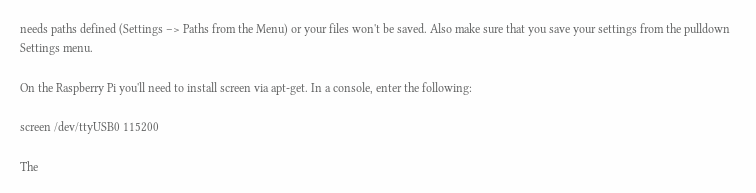needs paths defined (Settings –> Paths from the Menu) or your files won't be saved. Also make sure that you save your settings from the pulldown Settings menu.

On the Raspberry Pi you'll need to install screen via apt-get. In a console, enter the following:

screen /dev/ttyUSB0 115200

The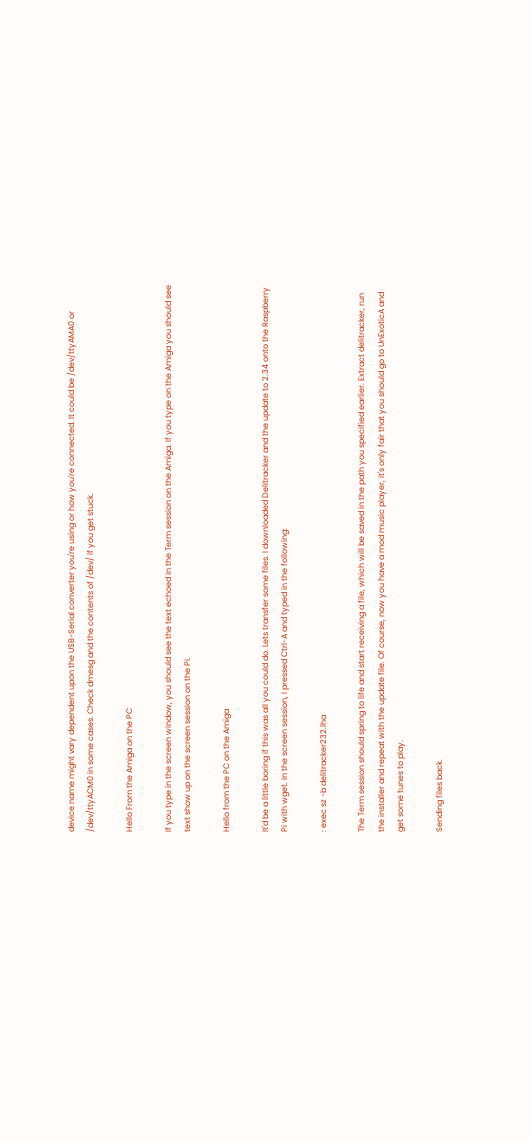device name might vary dependent upon the USB-Serial converter you're using or how you're connected. It could be /dev/ttyAMA0 or /dev/ttyACM0 in some cases. Check dmesg and the contents of /dev/ if you get stuck.

Hello From the Amiga on the PC

If you type in the screen window, you should see the text echoed in the Term session on the Amiga. If you type on the Amiga you should see text show up on the screen session on the Pi.

Hello from the PC on the Amiga

It'd be a little boring if this was all you could do. Lets transfer some files. I downloaded Delitracker and the update to 2.34 onto the Raspberry Pi with wget. In the screen session, I pressed Ctrl-A and typed in the following:

: exec sz -b delitracker232.lha

The Term session should spring to life and start receiving a file, which will be saved in the path you specified earlier. Extract delitracker, run the installer and repeat with the update file. Of course, now you have a mod music player, it's only fair that you should go to UnExoticA and get some tunes to play.

Sending files back.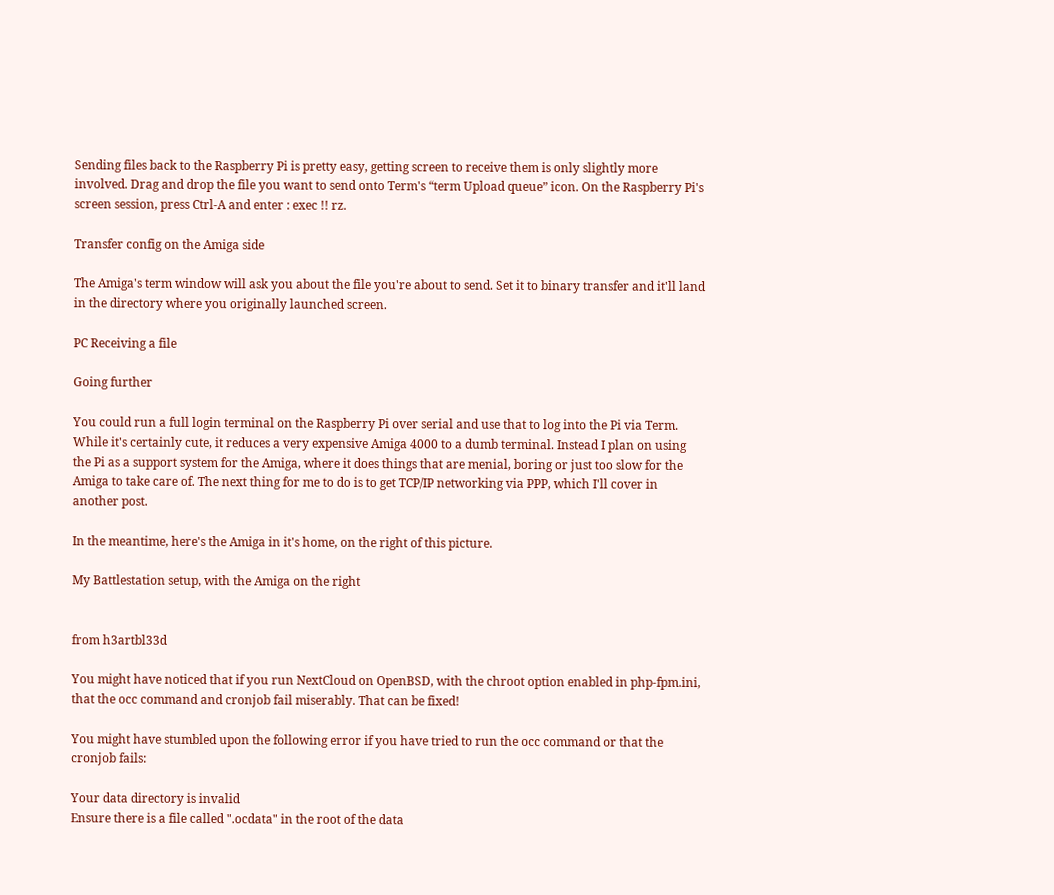Sending files back to the Raspberry Pi is pretty easy, getting screen to receive them is only slightly more involved. Drag and drop the file you want to send onto Term's “term Upload queue” icon. On the Raspberry Pi's screen session, press Ctrl-A and enter : exec !! rz.

Transfer config on the Amiga side

The Amiga's term window will ask you about the file you're about to send. Set it to binary transfer and it'll land in the directory where you originally launched screen.

PC Receiving a file

Going further

You could run a full login terminal on the Raspberry Pi over serial and use that to log into the Pi via Term. While it's certainly cute, it reduces a very expensive Amiga 4000 to a dumb terminal. Instead I plan on using the Pi as a support system for the Amiga, where it does things that are menial, boring or just too slow for the Amiga to take care of. The next thing for me to do is to get TCP/IP networking via PPP, which I'll cover in another post.

In the meantime, here's the Amiga in it's home, on the right of this picture.

My Battlestation setup, with the Amiga on the right


from h3artbl33d

You might have noticed that if you run NextCloud on OpenBSD, with the chroot option enabled in php-fpm.ini, that the occ command and cronjob fail miserably. That can be fixed!

You might have stumbled upon the following error if you have tried to run the occ command or that the cronjob fails:

Your data directory is invalid
Ensure there is a file called ".ocdata" in the root of the data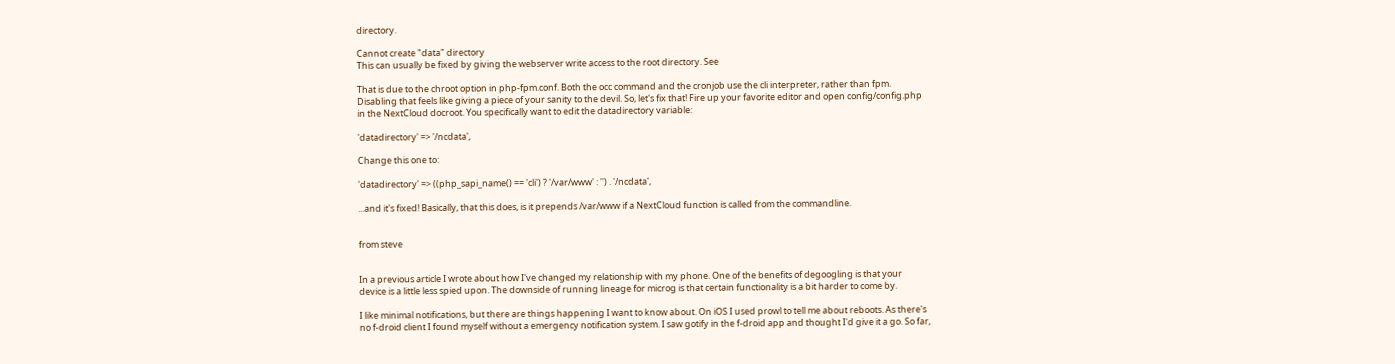directory.

Cannot create "data" directory
This can usually be fixed by giving the webserver write access to the root directory. See

That is due to the chroot option in php-fpm.conf. Both the occ command and the cronjob use the cli interpreter, rather than fpm. Disabling that feels like giving a piece of your sanity to the devil. So, let's fix that! Fire up your favorite editor and open config/config.php in the NextCloud docroot. You specifically want to edit the datadirectory variable:

'datadirectory' => '/ncdata',

Change this one to:

'datadirectory' => ((php_sapi_name() == 'cli') ? '/var/www' : '') . '/ncdata',

...and it's fixed! Basically, that this does, is it prepends /var/www if a NextCloud function is called from the commandline.


from steve


In a previous article I wrote about how I've changed my relationship with my phone. One of the benefits of degoogling is that your device is a little less spied upon. The downside of running lineage for microg is that certain functionality is a bit harder to come by.

I like minimal notifications, but there are things happening I want to know about. On iOS I used prowl to tell me about reboots. As there's no f-droid client I found myself without a emergency notification system. I saw gotify in the f-droid app and thought I'd give it a go. So far,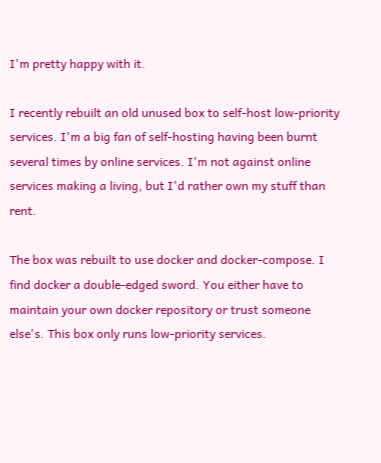I'm pretty happy with it.

I recently rebuilt an old unused box to self-host low-priority services. I'm a big fan of self-hosting having been burnt several times by online services. I'm not against online services making a living, but I'd rather own my stuff than rent.

The box was rebuilt to use docker and docker-compose. I find docker a double-edged sword. You either have to maintain your own docker repository or trust someone else's. This box only runs low-priority services.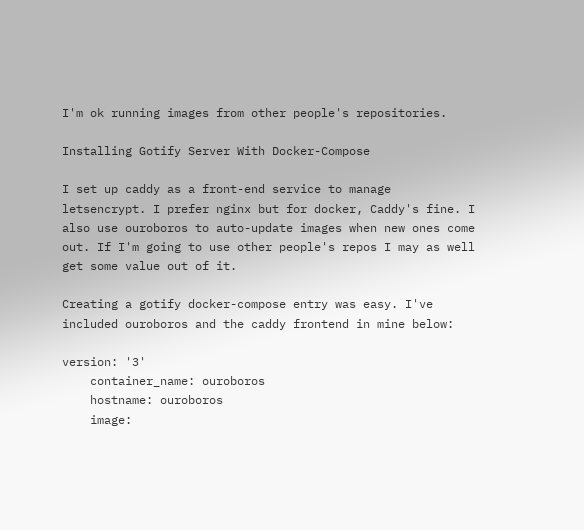I'm ok running images from other people's repositories.

Installing Gotify Server With Docker-Compose

I set up caddy as a front-end service to manage letsencrypt. I prefer nginx but for docker, Caddy's fine. I also use ouroboros to auto-update images when new ones come out. If I'm going to use other people's repos I may as well get some value out of it.

Creating a gotify docker-compose entry was easy. I've included ouroboros and the caddy frontend in mine below:

version: '3'
    container_name: ouroboros
    hostname: ouroboros
    image: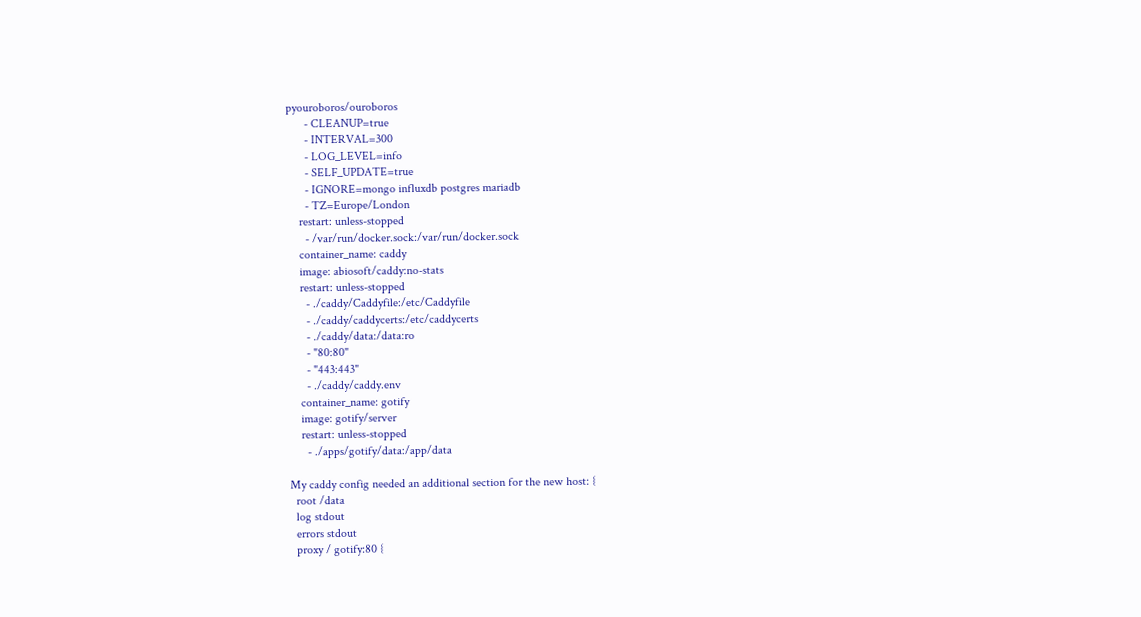pyouroboros/ouroboros
      - CLEANUP=true
      - INTERVAL=300
      - LOG_LEVEL=info
      - SELF_UPDATE=true
      - IGNORE=mongo influxdb postgres mariadb
      - TZ=Europe/London
    restart: unless-stopped
      - /var/run/docker.sock:/var/run/docker.sock
    container_name: caddy
    image: abiosoft/caddy:no-stats
    restart: unless-stopped
      - ./caddy/Caddyfile:/etc/Caddyfile
      - ./caddy/caddycerts:/etc/caddycerts
      - ./caddy/data:/data:ro
      - "80:80"
      - "443:443"
      - ./caddy/caddy.env
    container_name: gotify
    image: gotify/server
    restart: unless-stopped
      - ./apps/gotify/data:/app/data

My caddy config needed an additional section for the new host: {
  root /data
  log stdout
  errors stdout
  proxy / gotify:80 {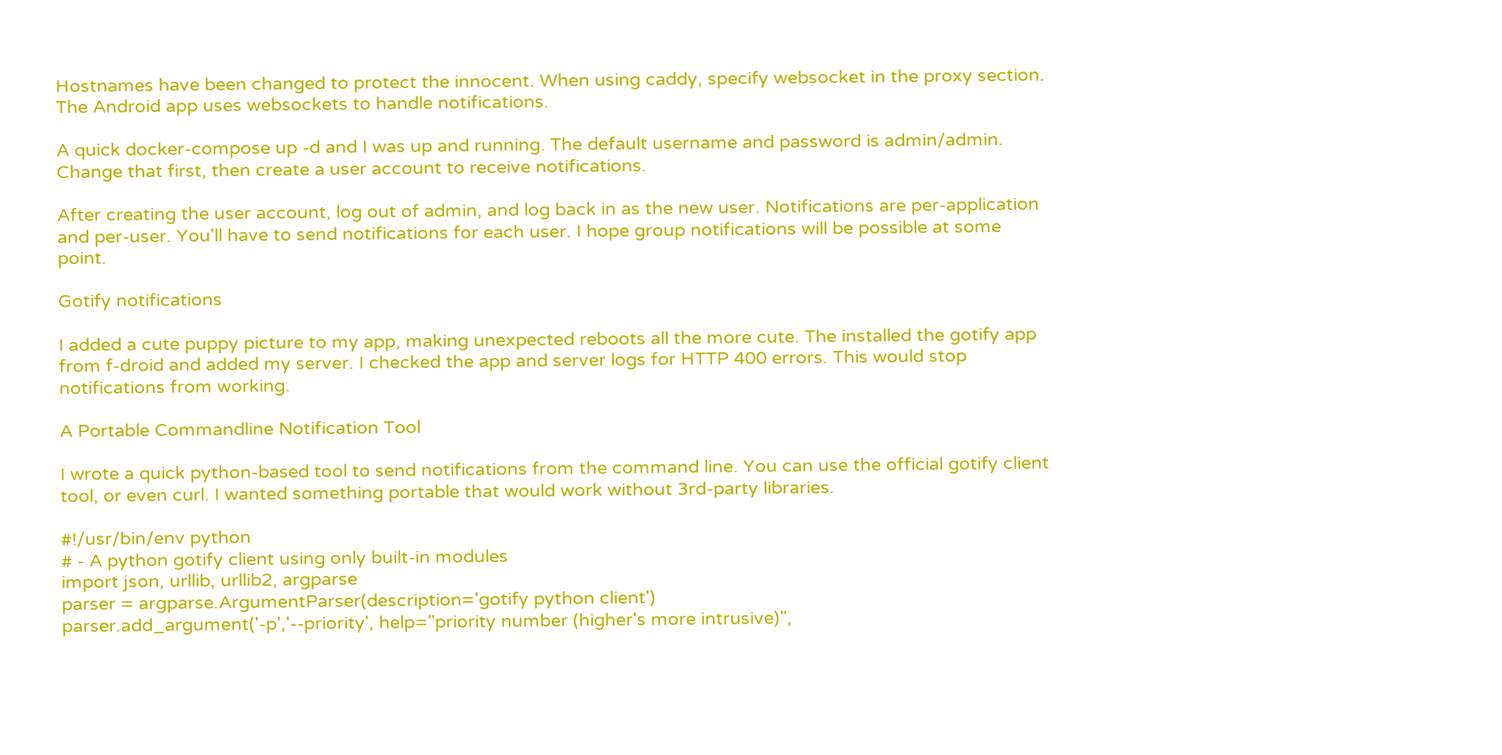Hostnames have been changed to protect the innocent. When using caddy, specify websocket in the proxy section. The Android app uses websockets to handle notifications.

A quick docker-compose up -d and I was up and running. The default username and password is admin/admin. Change that first, then create a user account to receive notifications.

After creating the user account, log out of admin, and log back in as the new user. Notifications are per-application and per-user. You'll have to send notifications for each user. I hope group notifications will be possible at some point.

Gotify notifications

I added a cute puppy picture to my app, making unexpected reboots all the more cute. The installed the gotify app from f-droid and added my server. I checked the app and server logs for HTTP 400 errors. This would stop notifications from working.

A Portable Commandline Notification Tool

I wrote a quick python-based tool to send notifications from the command line. You can use the official gotify client tool, or even curl. I wanted something portable that would work without 3rd-party libraries.

#!/usr/bin/env python
# - A python gotify client using only built-in modules
import json, urllib, urllib2, argparse
parser = argparse.ArgumentParser(description='gotify python client')
parser.add_argument('-p','--priority', help="priority number (higher's more intrusive)",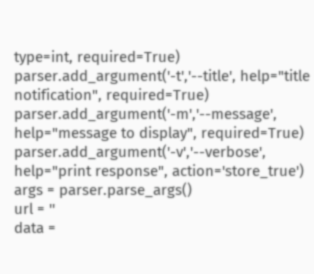type=int, required=True)
parser.add_argument('-t','--title', help="title notification", required=True)
parser.add_argument('-m','--message', help="message to display", required=True)
parser.add_argument('-v','--verbose', help="print response", action='store_true')
args = parser.parse_args()
url = ''
data =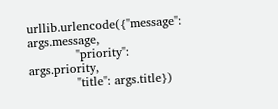urllib.urlencode({"message": args.message,
            "priority": args.priority,
            "title": args.title})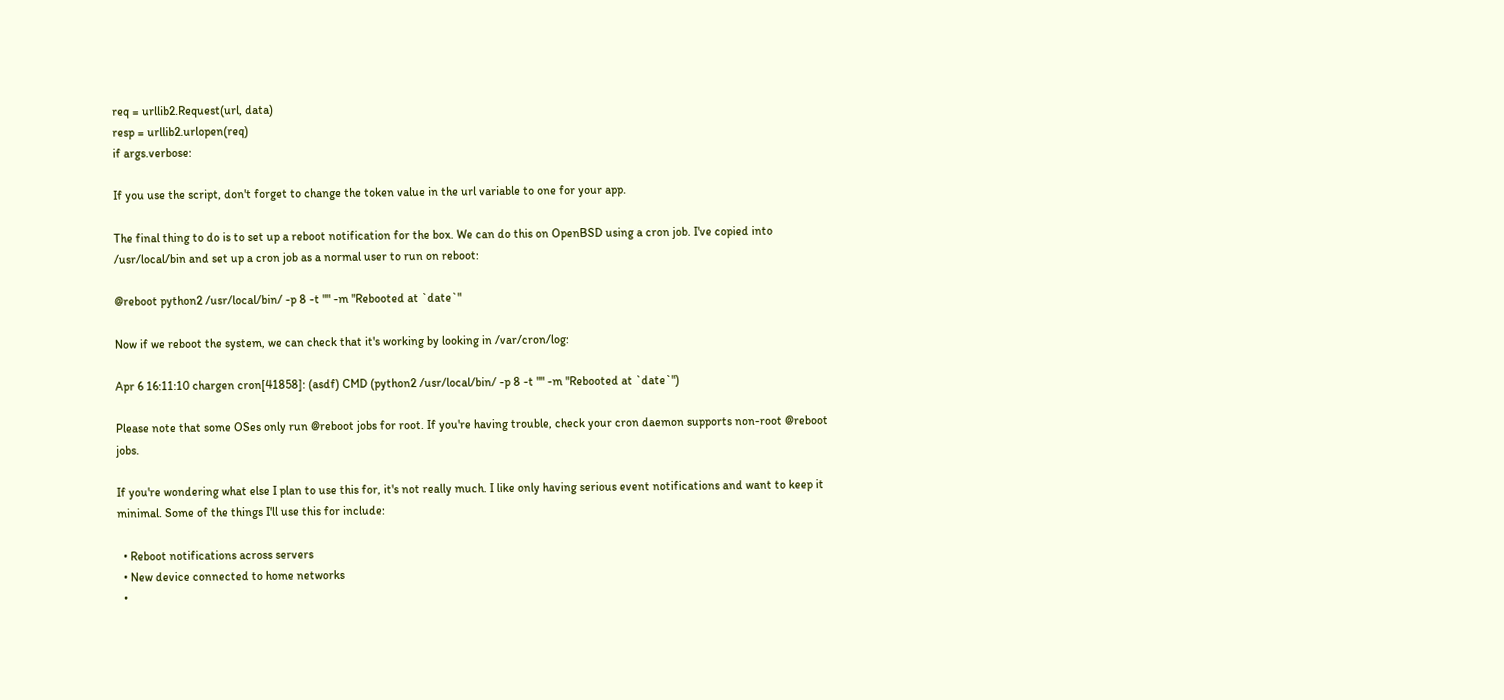req = urllib2.Request(url, data)
resp = urllib2.urlopen(req)
if args.verbose:

If you use the script, don't forget to change the token value in the url variable to one for your app.

The final thing to do is to set up a reboot notification for the box. We can do this on OpenBSD using a cron job. I've copied into /usr/local/bin and set up a cron job as a normal user to run on reboot:

@reboot python2 /usr/local/bin/ -p 8 -t "" -m "Rebooted at `date`"

Now if we reboot the system, we can check that it's working by looking in /var/cron/log:

Apr 6 16:11:10 chargen cron[41858]: (asdf) CMD (python2 /usr/local/bin/ -p 8 -t "" -m "Rebooted at `date`")

Please note that some OSes only run @reboot jobs for root. If you're having trouble, check your cron daemon supports non-root @reboot jobs.

If you're wondering what else I plan to use this for, it's not really much. I like only having serious event notifications and want to keep it minimal. Some of the things I'll use this for include:

  • Reboot notifications across servers
  • New device connected to home networks
  •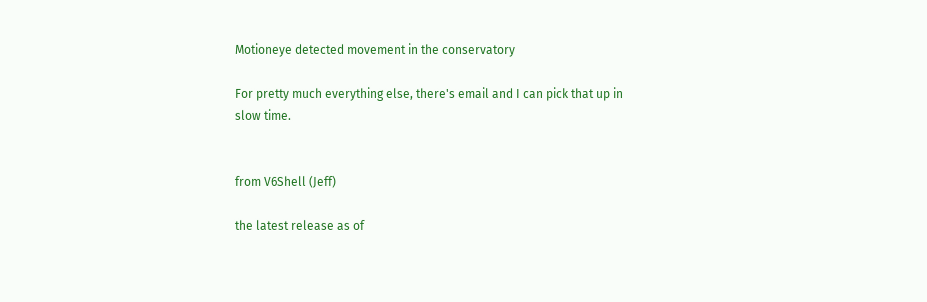Motioneye detected movement in the conservatory

For pretty much everything else, there's email and I can pick that up in slow time.


from V6Shell (Jeff)

the latest release as of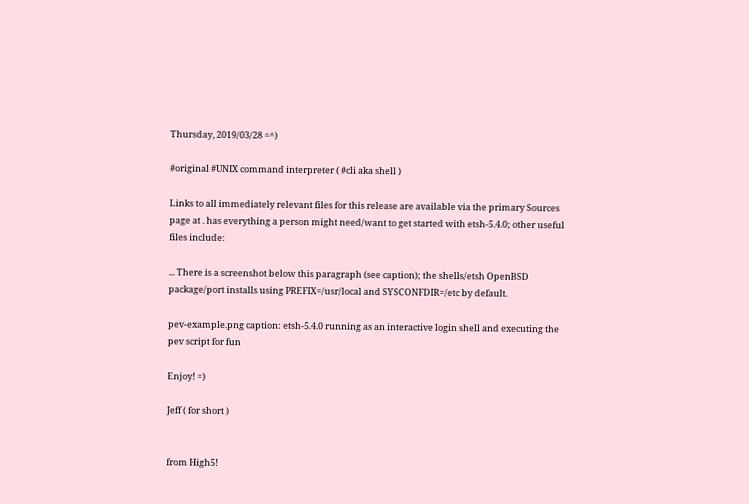Thursday, 2019/03/28 =^)

#original #UNIX command interpreter ( #cli aka shell )

Links to all immediately relevant files for this release are available via the primary Sources page at . has everything a person might need/want to get started with etsh-5.4.0; other useful files include:

... There is a screenshot below this paragraph (see caption); the shells/etsh OpenBSD package/port installs using PREFIX=/usr/local and SYSCONFDIR=/etc by default.

pev-example.png caption: etsh-5.4.0 running as an interactive login shell and executing the pev script for fun

Enjoy! =)

Jeff ( for short )


from High5!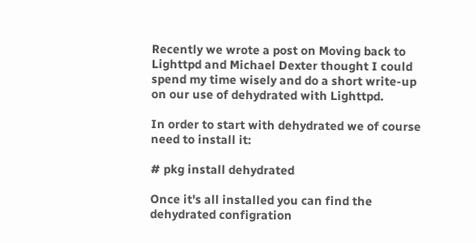Recently we wrote a post on Moving back to Lighttpd and Michael Dexter thought I could spend my time wisely and do a short write-up on our use of dehydrated with Lighttpd.

In order to start with dehydrated we of course need to install it:

# pkg install dehydrated

Once it's all installed you can find the dehydrated configration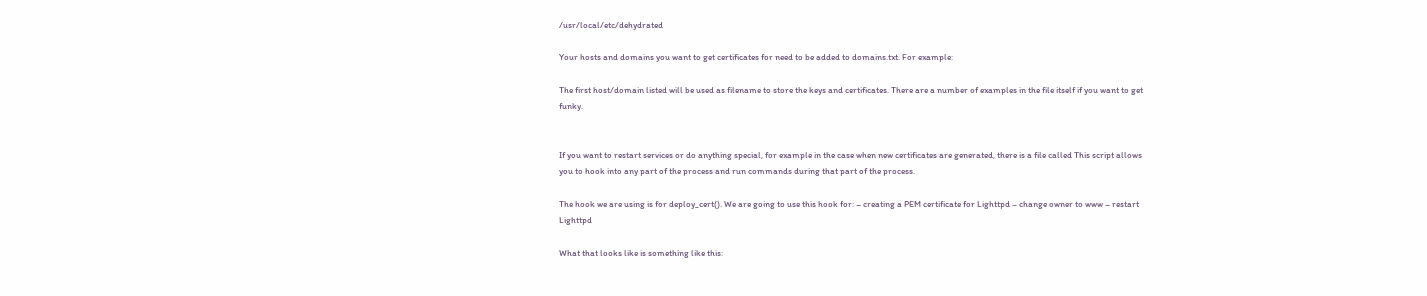/usr/local/etc/dehydrated

Your hosts and domains you want to get certificates for need to be added to domains.txt. For example:

The first host/domain listed will be used as filename to store the keys and certificates. There are a number of examples in the file itself if you want to get funky.


If you want to restart services or do anything special, for example in the case when new certificates are generated, there is a file called This script allows you to hook into any part of the process and run commands during that part of the process.

The hook we are using is for deploy_cert(). We are going to use this hook for: – creating a PEM certificate for Lighttpd – change owner to www – restart Lighttpd

What that looks like is something like this: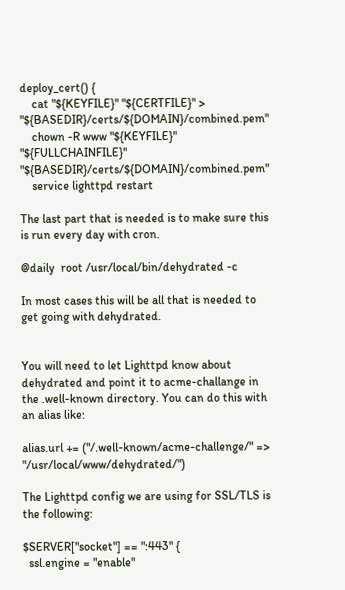deploy_cert() {
    cat "${KEYFILE}" "${CERTFILE}" > "${BASEDIR}/certs/${DOMAIN}/combined.pem"
    chown -R www "${KEYFILE}" "${FULLCHAINFILE}" "${BASEDIR}/certs/${DOMAIN}/combined.pem"
    service lighttpd restart

The last part that is needed is to make sure this is run every day with cron.

@daily  root /usr/local/bin/dehydrated -c

In most cases this will be all that is needed to get going with dehydrated.


You will need to let Lighttpd know about dehydrated and point it to acme-challange in the .well-known directory. You can do this with an alias like:

alias.url += ("/.well-known/acme-challenge/" => "/usr/local/www/dehydrated/")

The Lighttpd config we are using for SSL/TLS is the following:

$SERVER["socket"] == ":443" {
  ssl.engine = "enable"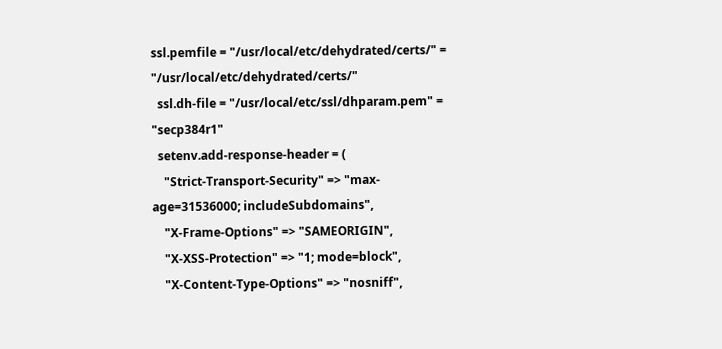ssl.pemfile = "/usr/local/etc/dehydrated/certs/" = "/usr/local/etc/dehydrated/certs/"
  ssl.dh-file = "/usr/local/etc/ssl/dhparam.pem" = "secp384r1"
  setenv.add-response-header = (
    "Strict-Transport-Security" => "max-age=31536000; includeSubdomains",
    "X-Frame-Options" => "SAMEORIGIN",
    "X-XSS-Protection" => "1; mode=block",
    "X-Content-Type-Options" => "nosniff",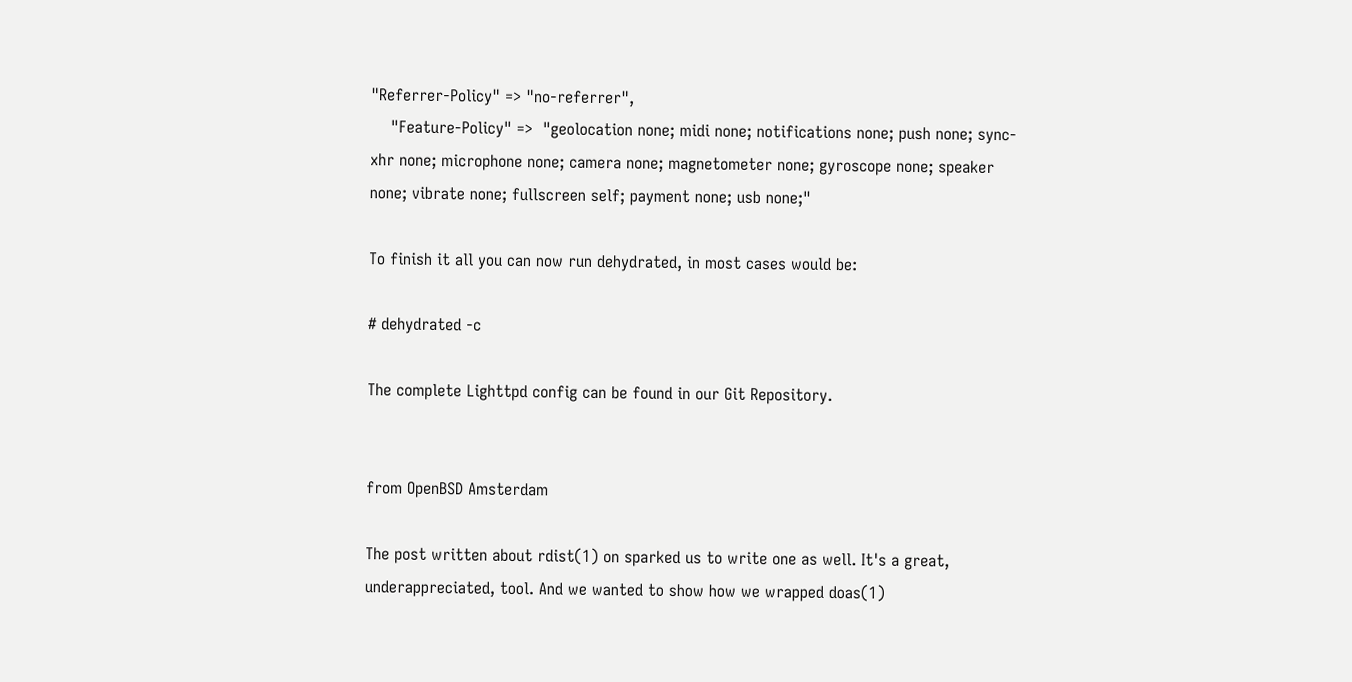"Referrer-Policy" => "no-referrer",
    "Feature-Policy" =>  "geolocation none; midi none; notifications none; push none; sync-xhr none; microphone none; camera none; magnetometer none; gyroscope none; speaker none; vibrate none; fullscreen self; payment none; usb none;"

To finish it all you can now run dehydrated, in most cases would be:

# dehydrated -c

The complete Lighttpd config can be found in our Git Repository.


from OpenBSD Amsterdam

The post written about rdist(1) on sparked us to write one as well. It's a great, underappreciated, tool. And we wanted to show how we wrapped doas(1)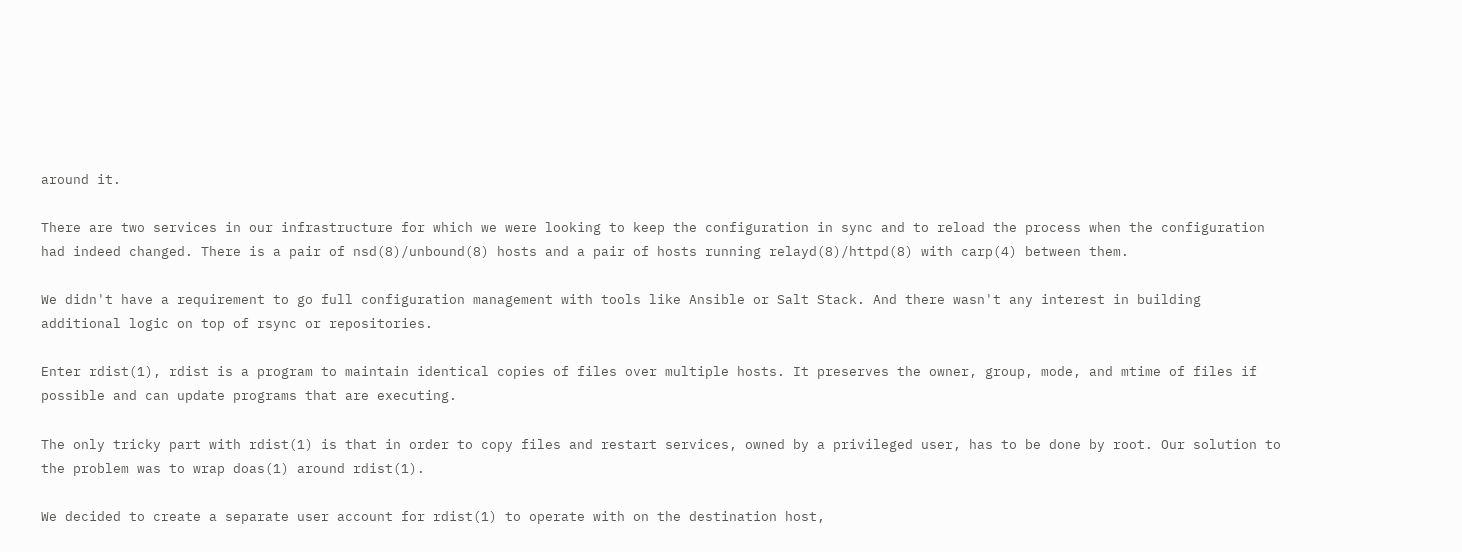around it.

There are two services in our infrastructure for which we were looking to keep the configuration in sync and to reload the process when the configuration had indeed changed. There is a pair of nsd(8)/unbound(8) hosts and a pair of hosts running relayd(8)/httpd(8) with carp(4) between them.

We didn't have a requirement to go full configuration management with tools like Ansible or Salt Stack. And there wasn't any interest in building additional logic on top of rsync or repositories.

Enter rdist(1), rdist is a program to maintain identical copies of files over multiple hosts. It preserves the owner, group, mode, and mtime of files if possible and can update programs that are executing.

The only tricky part with rdist(1) is that in order to copy files and restart services, owned by a privileged user, has to be done by root. Our solution to the problem was to wrap doas(1) around rdist(1).

We decided to create a separate user account for rdist(1) to operate with on the destination host,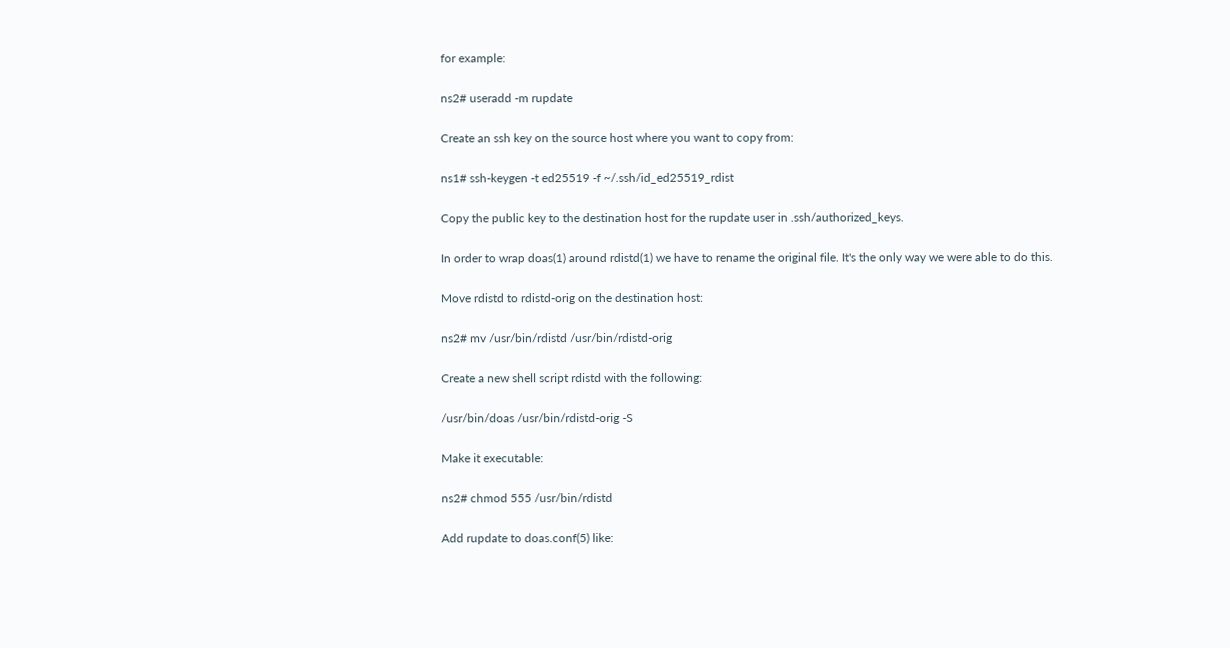for example:

ns2# useradd -m rupdate

Create an ssh key on the source host where you want to copy from:

ns1# ssh-keygen -t ed25519 -f ~/.ssh/id_ed25519_rdist

Copy the public key to the destination host for the rupdate user in .ssh/authorized_keys.

In order to wrap doas(1) around rdistd(1) we have to rename the original file. It's the only way we were able to do this.

Move rdistd to rdistd-orig on the destination host:

ns2# mv /usr/bin/rdistd /usr/bin/rdistd-orig

Create a new shell script rdistd with the following:

/usr/bin/doas /usr/bin/rdistd-orig -S

Make it executable:

ns2# chmod 555 /usr/bin/rdistd

Add rupdate to doas.conf(5) like: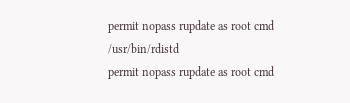permit nopass rupdate as root cmd /usr/bin/rdistd
permit nopass rupdate as root cmd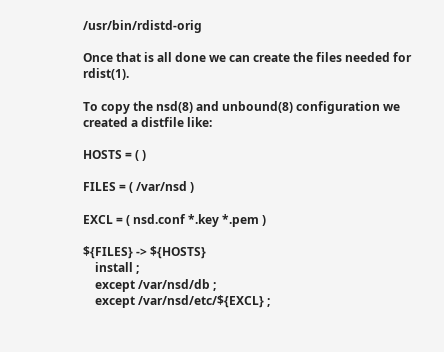/usr/bin/rdistd-orig

Once that is all done we can create the files needed for rdist(1).

To copy the nsd(8) and unbound(8) configuration we created a distfile like:

HOSTS = ( )

FILES = ( /var/nsd )

EXCL = ( nsd.conf *.key *.pem )

${FILES} -> ${HOSTS}
    install ;
    except /var/nsd/db ;
    except /var/nsd/etc/${EXCL} ;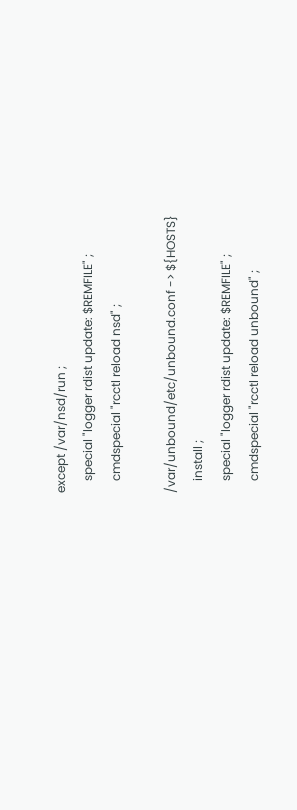except /var/nsd/run ;
    special "logger rdist update: $REMFILE" ;
    cmdspecial "rcctl reload nsd" ;

/var/unbound/etc/unbound.conf -> ${HOSTS}
    install ;
    special "logger rdist update: $REMFILE" ;
    cmdspecial "rcctl reload unbound" ;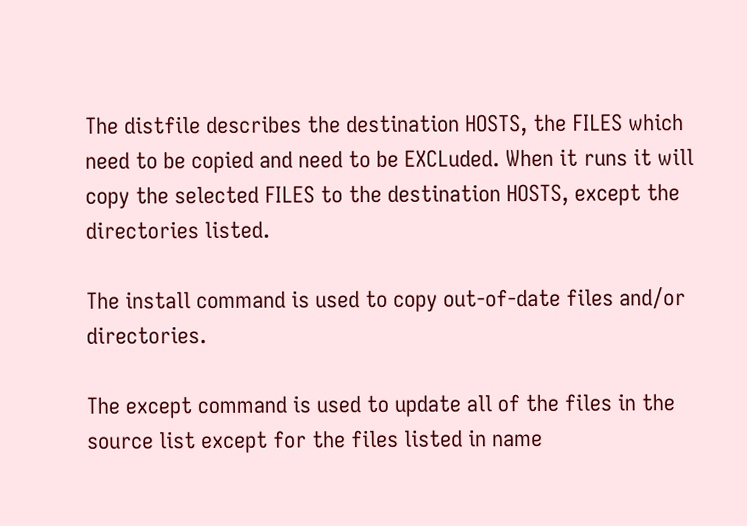The distfile describes the destination HOSTS, the FILES which need to be copied and need to be EXCLuded. When it runs it will copy the selected FILES to the destination HOSTS, except the directories listed.

The install command is used to copy out-of-date files and/or directories.

The except command is used to update all of the files in the source list except for the files listed in name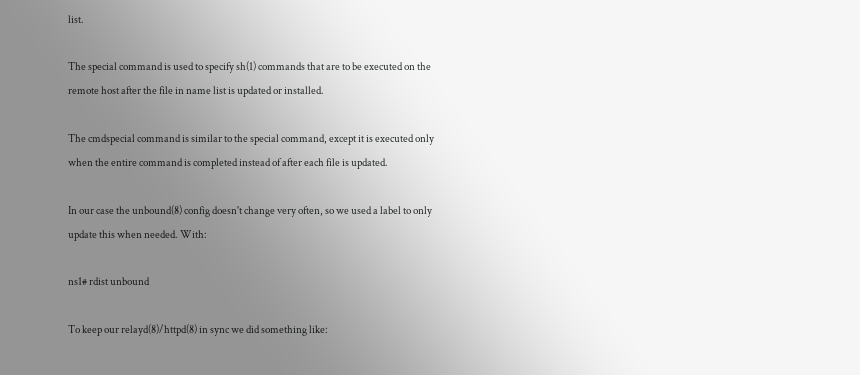list.

The special command is used to specify sh(1) commands that are to be executed on the remote host after the file in name list is updated or installed.

The cmdspecial command is similar to the special command, except it is executed only when the entire command is completed instead of after each file is updated.

In our case the unbound(8) config doesn't change very often, so we used a label to only update this when needed. With:

ns1# rdist unbound

To keep our relayd(8)/httpd(8) in sync we did something like: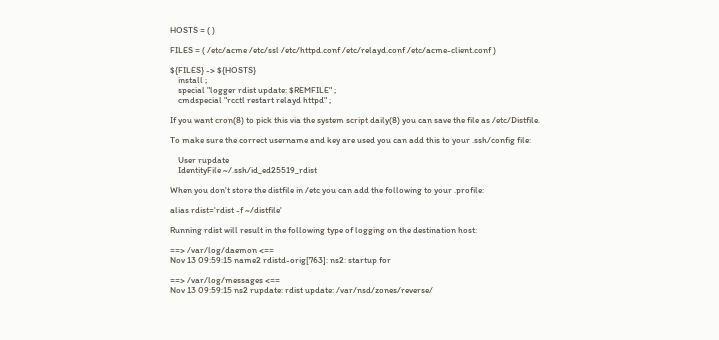HOSTS = ( )

FILES = ( /etc/acme /etc/ssl /etc/httpd.conf /etc/relayd.conf /etc/acme-client.conf )

${FILES} -> ${HOSTS}
    install ;
    special "logger rdist update: $REMFILE" ;
    cmdspecial "rcctl restart relayd httpd" ;

If you want cron(8) to pick this via the system script daily(8) you can save the file as /etc/Distfile.

To make sure the correct username and key are used you can add this to your .ssh/config file:

    User rupdate
    IdentityFile ~/.ssh/id_ed25519_rdist

When you don't store the distfile in /etc you can add the following to your .profile:

alias rdist='rdist -f ~/distfile'

Running rdist will result in the following type of logging on the destination host:

==> /var/log/daemon <==
Nov 13 09:59:15 name2 rdistd-orig[763]: ns2: startup for

==> /var/log/messages <==
Nov 13 09:59:15 ns2 rupdate: rdist update: /var/nsd/zones/reverse/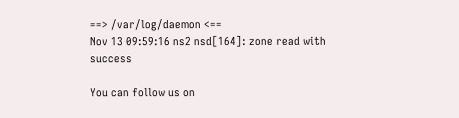==> /var/log/daemon <==
Nov 13 09:59:16 ns2 nsd[164]: zone read with success

You can follow us on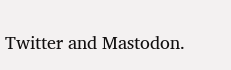Twitter and Mastodon.